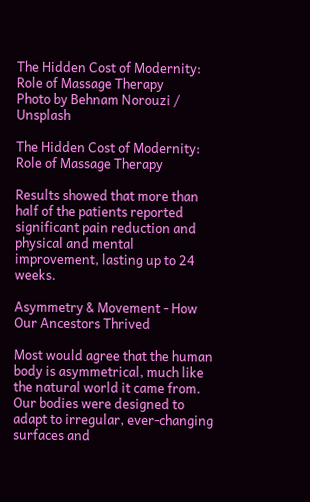The Hidden Cost of Modernity: Role of Massage Therapy
Photo by Behnam Norouzi / Unsplash

The Hidden Cost of Modernity: Role of Massage Therapy

Results showed that more than half of the patients reported significant pain reduction and physical and mental improvement, lasting up to 24 weeks.

Asymmetry & Movement - How Our Ancestors Thrived

Most would agree that the human body is asymmetrical, much like the natural world it came from. Our bodies were designed to adapt to irregular, ever-changing surfaces and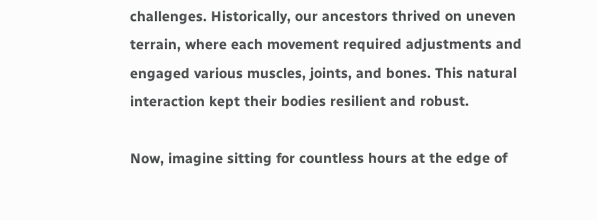challenges. Historically, our ancestors thrived on uneven terrain, where each movement required adjustments and engaged various muscles, joints, and bones. This natural interaction kept their bodies resilient and robust.

Now, imagine sitting for countless hours at the edge of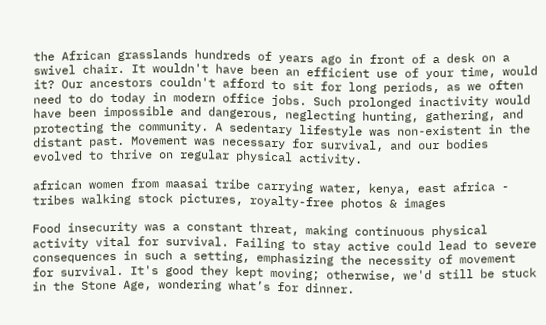the African grasslands hundreds of years ago in front of a desk on a swivel chair. It wouldn't have been an efficient use of your time, would it? Our ancestors couldn't afford to sit for long periods, as we often need to do today in modern office jobs. Such prolonged inactivity would have been impossible and dangerous, neglecting hunting, gathering, and protecting the community. A sedentary lifestyle was non-existent in the distant past. Movement was necessary for survival, and our bodies evolved to thrive on regular physical activity.

african women from maasai tribe carrying water, kenya, east africa - tribes walking stock pictures, royalty-free photos & images

Food insecurity was a constant threat, making continuous physical activity vital for survival. Failing to stay active could lead to severe consequences in such a setting, emphasizing the necessity of movement for survival. It's good they kept moving; otherwise, we'd still be stuck in the Stone Age, wondering what’s for dinner.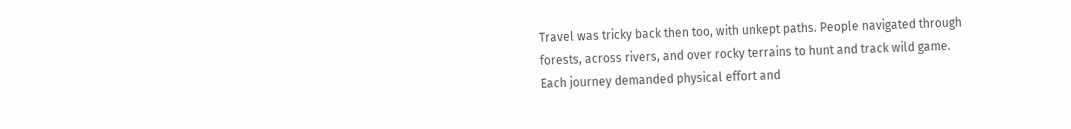Travel was tricky back then too, with unkept paths. People navigated through forests, across rivers, and over rocky terrains to hunt and track wild game. Each journey demanded physical effort and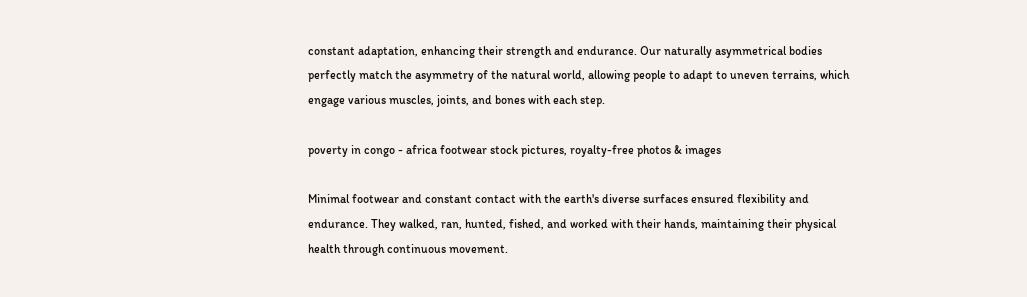constant adaptation, enhancing their strength and endurance. Our naturally asymmetrical bodies perfectly match the asymmetry of the natural world, allowing people to adapt to uneven terrains, which engage various muscles, joints, and bones with each step.

poverty in congo - africa footwear stock pictures, royalty-free photos & images

Minimal footwear and constant contact with the earth's diverse surfaces ensured flexibility and endurance. They walked, ran, hunted, fished, and worked with their hands, maintaining their physical health through continuous movement.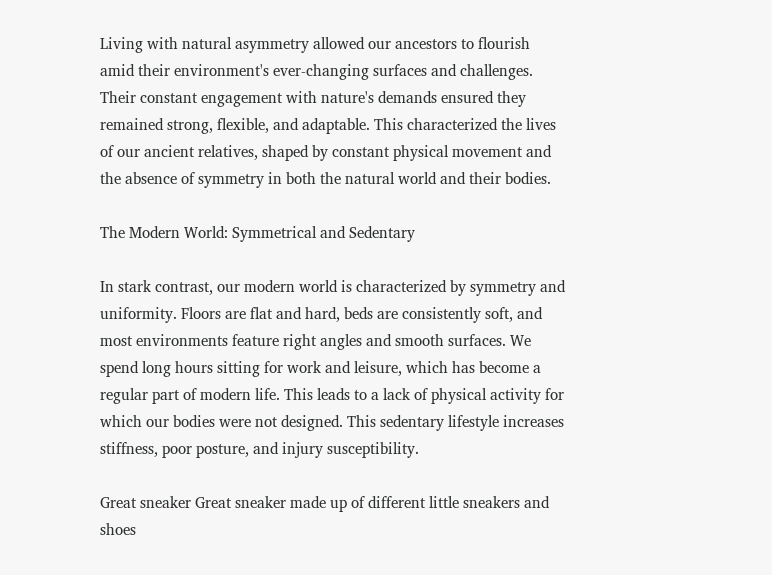Living with natural asymmetry allowed our ancestors to flourish amid their environment's ever-changing surfaces and challenges. Their constant engagement with nature's demands ensured they remained strong, flexible, and adaptable. This characterized the lives of our ancient relatives, shaped by constant physical movement and the absence of symmetry in both the natural world and their bodies.

The Modern World: Symmetrical and Sedentary

In stark contrast, our modern world is characterized by symmetry and uniformity. Floors are flat and hard, beds are consistently soft, and most environments feature right angles and smooth surfaces. We spend long hours sitting for work and leisure, which has become a regular part of modern life. This leads to a lack of physical activity for which our bodies were not designed. This sedentary lifestyle increases stiffness, poor posture, and injury susceptibility.

Great sneaker Great sneaker made up of different little sneakers and shoes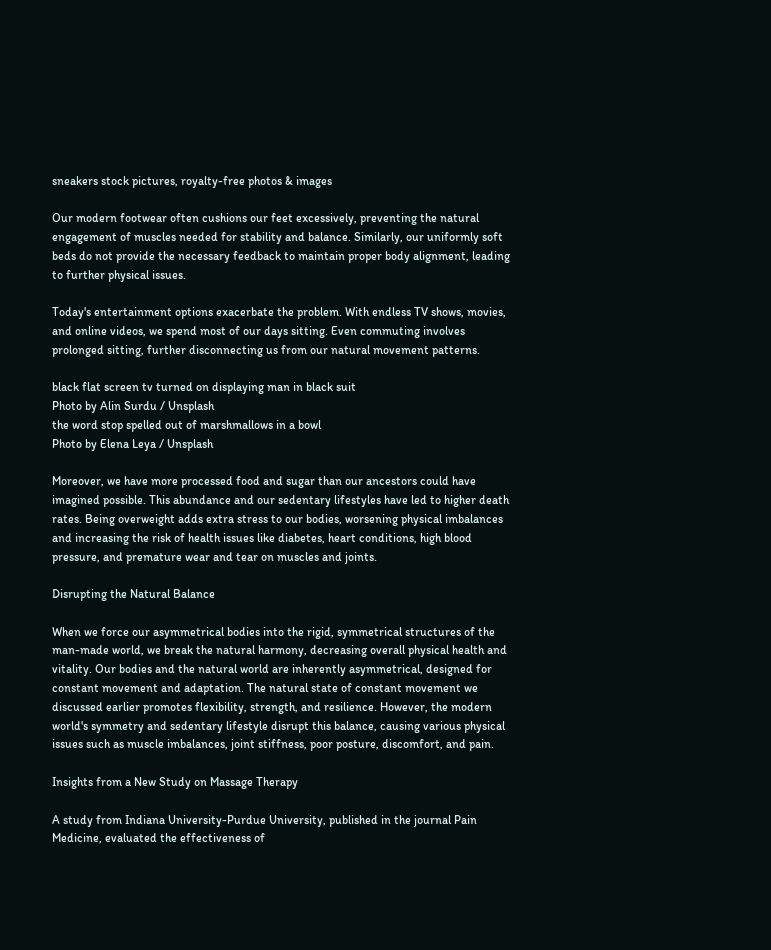sneakers stock pictures, royalty-free photos & images

Our modern footwear often cushions our feet excessively, preventing the natural engagement of muscles needed for stability and balance. Similarly, our uniformly soft beds do not provide the necessary feedback to maintain proper body alignment, leading to further physical issues.

Today's entertainment options exacerbate the problem. With endless TV shows, movies, and online videos, we spend most of our days sitting. Even commuting involves prolonged sitting, further disconnecting us from our natural movement patterns.

black flat screen tv turned on displaying man in black suit
Photo by Alin Surdu / Unsplash
the word stop spelled out of marshmallows in a bowl
Photo by Elena Leya / Unsplash

Moreover, we have more processed food and sugar than our ancestors could have imagined possible. This abundance and our sedentary lifestyles have led to higher death rates. Being overweight adds extra stress to our bodies, worsening physical imbalances and increasing the risk of health issues like diabetes, heart conditions, high blood pressure, and premature wear and tear on muscles and joints.

Disrupting the Natural Balance

When we force our asymmetrical bodies into the rigid, symmetrical structures of the man-made world, we break the natural harmony, decreasing overall physical health and vitality. Our bodies and the natural world are inherently asymmetrical, designed for constant movement and adaptation. The natural state of constant movement we discussed earlier promotes flexibility, strength, and resilience. However, the modern world's symmetry and sedentary lifestyle disrupt this balance, causing various physical issues such as muscle imbalances, joint stiffness, poor posture, discomfort, and pain.

Insights from a New Study on Massage Therapy

A study from Indiana University-Purdue University, published in the journal Pain Medicine, evaluated the effectiveness of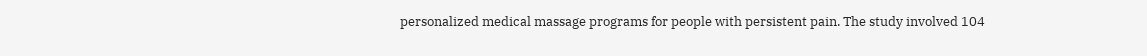personalized medical massage programs for people with persistent pain. The study involved 104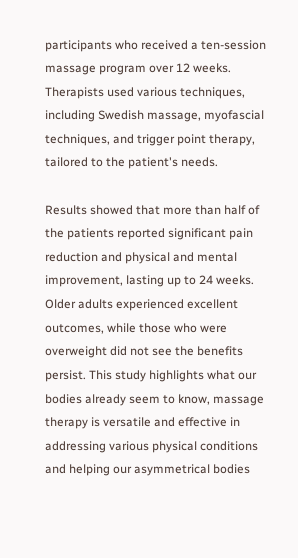participants who received a ten-session massage program over 12 weeks. Therapists used various techniques, including Swedish massage, myofascial techniques, and trigger point therapy, tailored to the patient's needs.

Results showed that more than half of the patients reported significant pain reduction and physical and mental improvement, lasting up to 24 weeks. Older adults experienced excellent outcomes, while those who were overweight did not see the benefits persist. This study highlights what our bodies already seem to know, massage therapy is versatile and effective in addressing various physical conditions and helping our asymmetrical bodies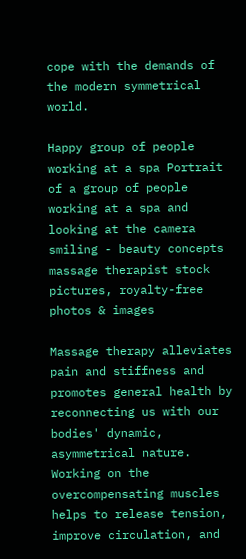cope with the demands of the modern symmetrical world.

Happy group of people working at a spa Portrait of a group of people working at a spa and looking at the camera smiling - beauty concepts massage therapist stock pictures, royalty-free photos & images

Massage therapy alleviates pain and stiffness and promotes general health by reconnecting us with our bodies' dynamic, asymmetrical nature. Working on the overcompensating muscles helps to release tension, improve circulation, and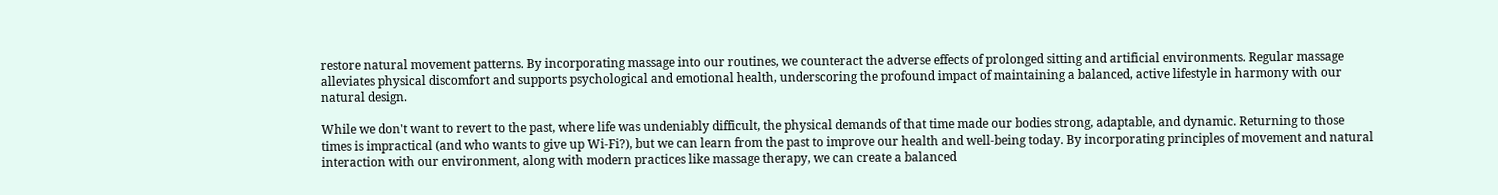restore natural movement patterns. By incorporating massage into our routines, we counteract the adverse effects of prolonged sitting and artificial environments. Regular massage alleviates physical discomfort and supports psychological and emotional health, underscoring the profound impact of maintaining a balanced, active lifestyle in harmony with our natural design.

While we don't want to revert to the past, where life was undeniably difficult, the physical demands of that time made our bodies strong, adaptable, and dynamic. Returning to those times is impractical (and who wants to give up Wi-Fi?), but we can learn from the past to improve our health and well-being today. By incorporating principles of movement and natural interaction with our environment, along with modern practices like massage therapy, we can create a balanced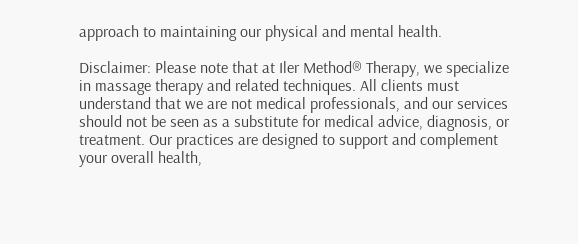approach to maintaining our physical and mental health.

Disclaimer: Please note that at Iler Method® Therapy, we specialize in massage therapy and related techniques. All clients must understand that we are not medical professionals, and our services should not be seen as a substitute for medical advice, diagnosis, or treatment. Our practices are designed to support and complement your overall health,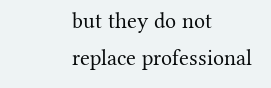but they do not replace professional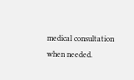medical consultation when needed.